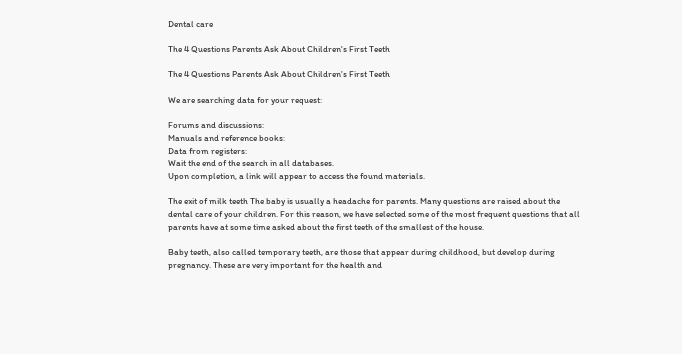Dental care

The 4 Questions Parents Ask About Children's First Teeth

The 4 Questions Parents Ask About Children's First Teeth

We are searching data for your request:

Forums and discussions:
Manuals and reference books:
Data from registers:
Wait the end of the search in all databases.
Upon completion, a link will appear to access the found materials.

The exit of milk teeth The baby is usually a headache for parents. Many questions are raised about the dental care of your children. For this reason, we have selected some of the most frequent questions that all parents have at some time asked about the first teeth of the smallest of the house.

Baby teeth, also called temporary teeth, are those that appear during childhood, but develop during pregnancy. These are very important for the health and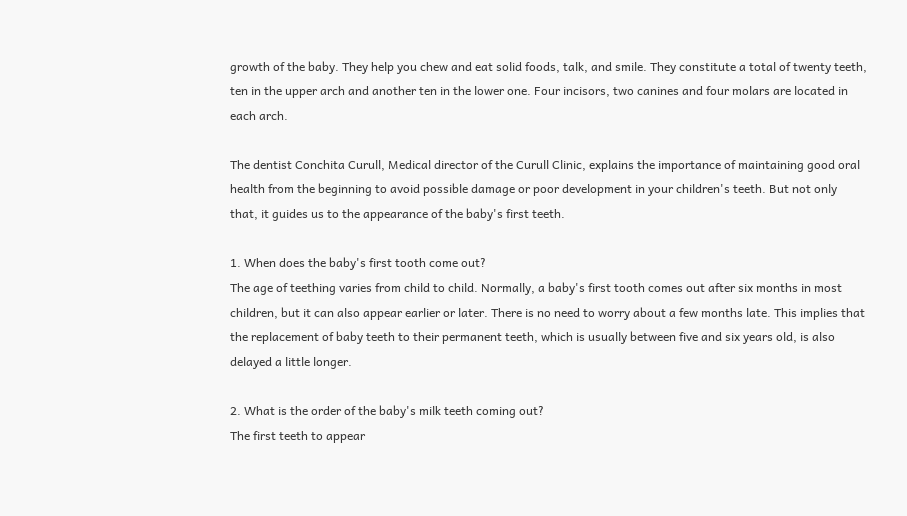growth of the baby. They help you chew and eat solid foods, talk, and smile. They constitute a total of twenty teeth, ten in the upper arch and another ten in the lower one. Four incisors, two canines and four molars are located in each arch.

The dentist Conchita Curull, Medical director of the Curull Clinic, explains the importance of maintaining good oral health from the beginning to avoid possible damage or poor development in your children's teeth. But not only that, it guides us to the appearance of the baby's first teeth.

1. When does the baby's first tooth come out?
The age of teething varies from child to child. Normally, a baby's first tooth comes out after six months in most children, but it can also appear earlier or later. There is no need to worry about a few months late. This implies that the replacement of baby teeth to their permanent teeth, which is usually between five and six years old, is also delayed a little longer.

2. What is the order of the baby's milk teeth coming out?
The first teeth to appear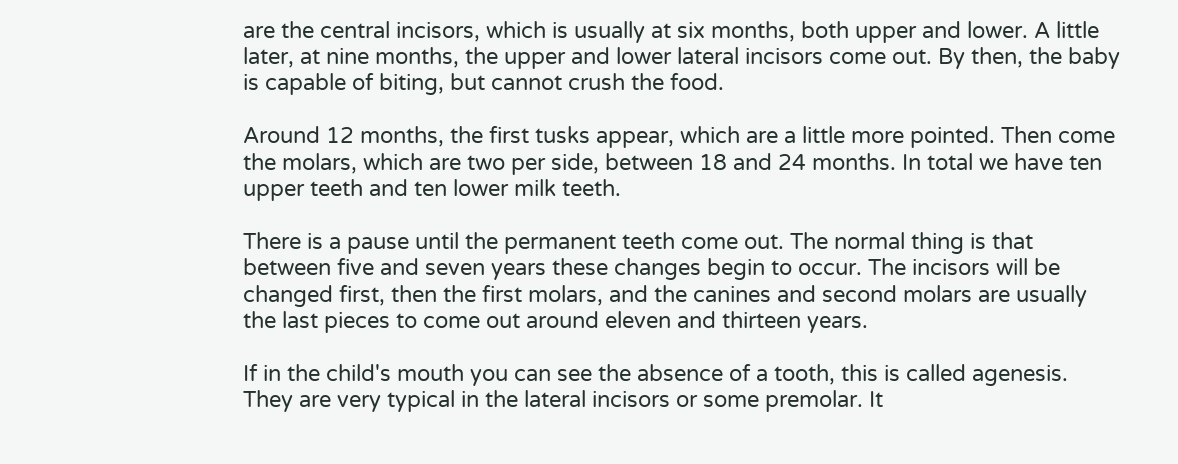are the central incisors, which is usually at six months, both upper and lower. A little later, at nine months, the upper and lower lateral incisors come out. By then, the baby is capable of biting, but cannot crush the food.

Around 12 months, the first tusks appear, which are a little more pointed. Then come the molars, which are two per side, between 18 and 24 months. In total we have ten upper teeth and ten lower milk teeth.

There is a pause until the permanent teeth come out. The normal thing is that between five and seven years these changes begin to occur. The incisors will be changed first, then the first molars, and the canines and second molars are usually the last pieces to come out around eleven and thirteen years.

If in the child's mouth you can see the absence of a tooth, this is called agenesis. They are very typical in the lateral incisors or some premolar. It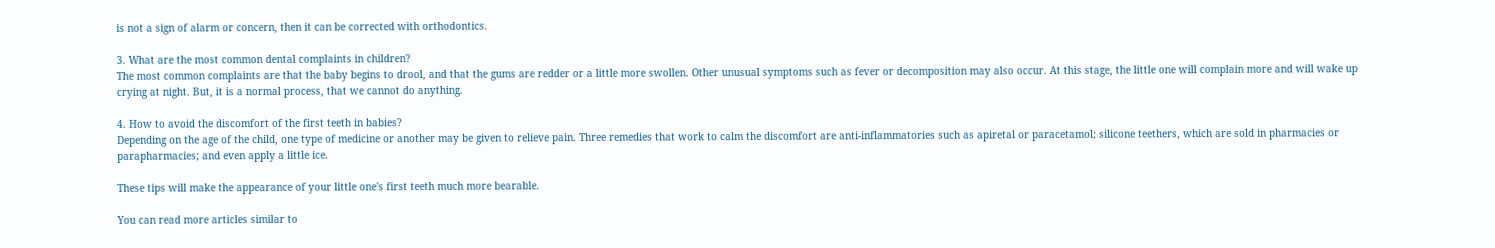is not a sign of alarm or concern, then it can be corrected with orthodontics.

3. What are the most common dental complaints in children?
The most common complaints are that the baby begins to drool, and that the gums are redder or a little more swollen. Other unusual symptoms such as fever or decomposition may also occur. At this stage, the little one will complain more and will wake up crying at night. But, it is a normal process, that we cannot do anything.

4. How to avoid the discomfort of the first teeth in babies?
Depending on the age of the child, one type of medicine or another may be given to relieve pain. Three remedies that work to calm the discomfort are anti-inflammatories such as apiretal or paracetamol; silicone teethers, which are sold in pharmacies or parapharmacies; and even apply a little ice.

These tips will make the appearance of your little one's first teeth much more bearable.

You can read more articles similar to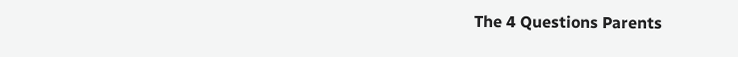The 4 Questions Parents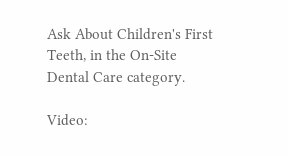Ask About Children's First Teeth, in the On-Site Dental Care category.

Video: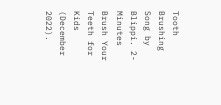Tooth Brushing Song by Blippi. 2-Minutes Brush Your Teeth for Kids (December 2022).